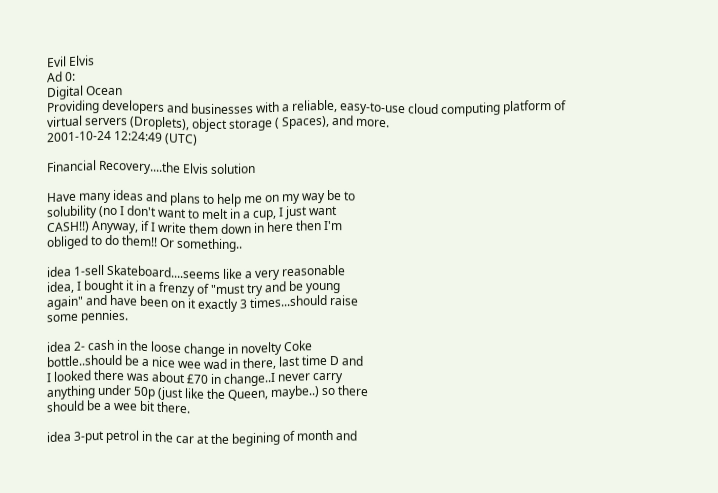Evil Elvis
Ad 0:
Digital Ocean
Providing developers and businesses with a reliable, easy-to-use cloud computing platform of virtual servers (Droplets), object storage ( Spaces), and more.
2001-10-24 12:24:49 (UTC)

Financial Recovery....the Elvis solution

Have many ideas and plans to help me on my way be to
solubility (no I don't want to melt in a cup, I just want
CASH!!) Anyway, if I write them down in here then I'm
obliged to do them!! Or something..

idea 1-sell Skateboard....seems like a very reasonable
idea, I bought it in a frenzy of "must try and be young
again" and have been on it exactly 3 times...should raise
some pennies.

idea 2- cash in the loose change in novelty Coke
bottle..should be a nice wee wad in there, last time D and
I looked there was about £70 in change..I never carry
anything under 50p (just like the Queen, maybe..) so there
should be a wee bit there.

idea 3-put petrol in the car at the begining of month and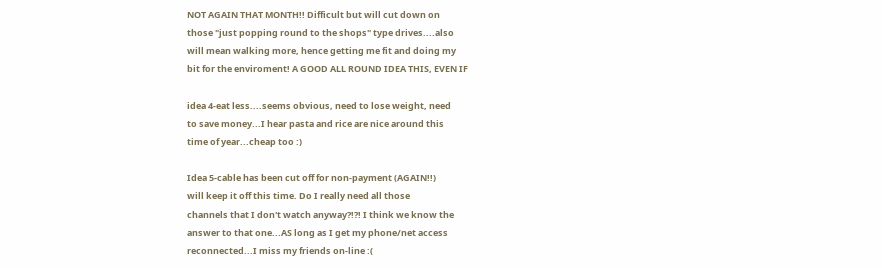NOT AGAIN THAT MONTH!! Difficult but will cut down on
those "just popping round to the shops" type drives....also
will mean walking more, hence getting me fit and doing my
bit for the enviroment! A GOOD ALL ROUND IDEA THIS, EVEN IF

idea 4-eat less....seems obvious, need to lose weight, need
to save money...I hear pasta and rice are nice around this
time of year...cheap too :)

Idea 5-cable has been cut off for non-payment (AGAIN!!)
will keep it off this time. Do I really need all those
channels that I don't watch anyway?!?! I think we know the
answer to that one...AS long as I get my phone/net access
reconnected...I miss my friends on-line :(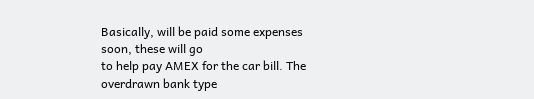Basically, will be paid some expenses soon, these will go
to help pay AMEX for the car bill. The overdrawn bank type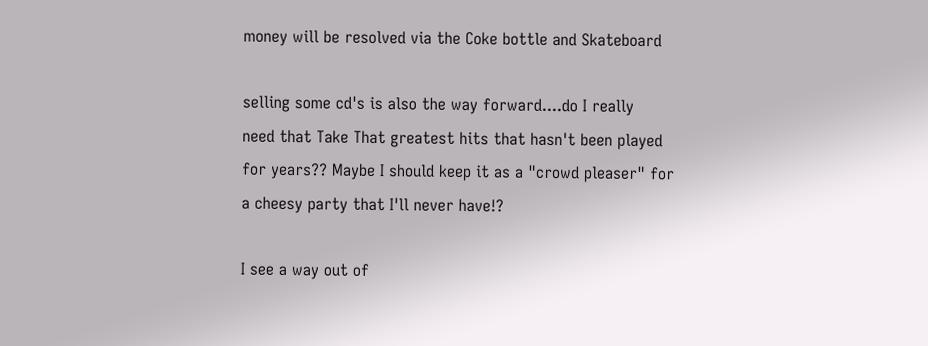money will be resolved via the Coke bottle and Skateboard

selling some cd's is also the way forward....do I really
need that Take That greatest hits that hasn't been played
for years?? Maybe I should keep it as a "crowd pleaser" for
a cheesy party that I'll never have!?

I see a way out of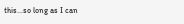this...so long as I can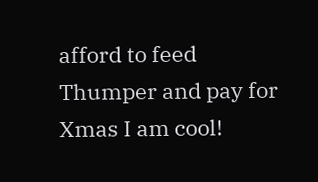afford to feed
Thumper and pay for Xmas I am cool!